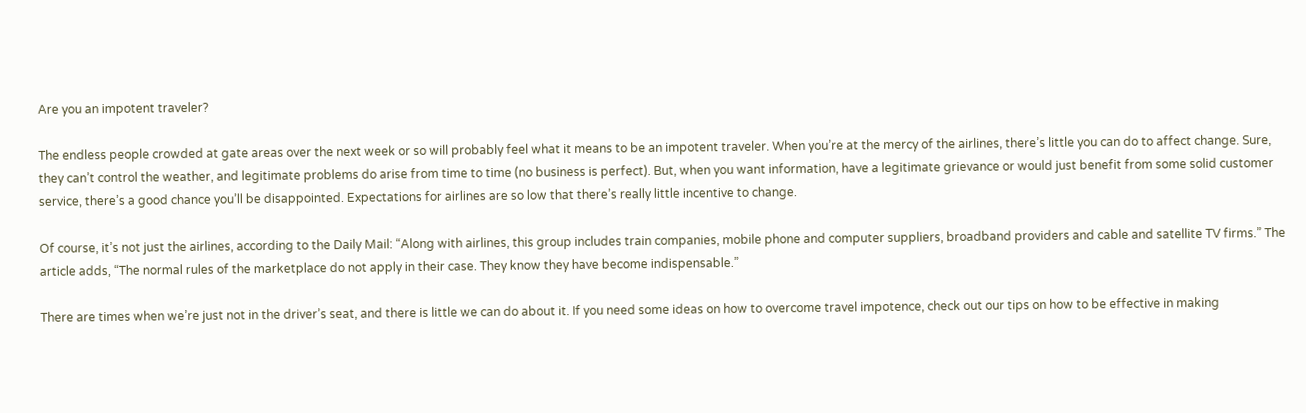Are you an impotent traveler?

The endless people crowded at gate areas over the next week or so will probably feel what it means to be an impotent traveler. When you’re at the mercy of the airlines, there’s little you can do to affect change. Sure, they can’t control the weather, and legitimate problems do arise from time to time (no business is perfect). But, when you want information, have a legitimate grievance or would just benefit from some solid customer service, there’s a good chance you’ll be disappointed. Expectations for airlines are so low that there’s really little incentive to change.

Of course, it’s not just the airlines, according to the Daily Mail: “Along with airlines, this group includes train companies, mobile phone and computer suppliers, broadband providers and cable and satellite TV firms.” The article adds, “The normal rules of the marketplace do not apply in their case. They know they have become indispensable.”

There are times when we’re just not in the driver’s seat, and there is little we can do about it. If you need some ideas on how to overcome travel impotence, check out our tips on how to be effective in making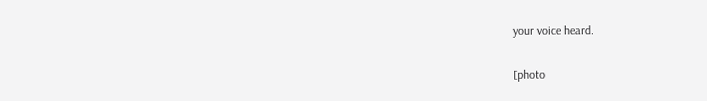your voice heard.

[photo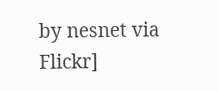by nesnet via Flickr]